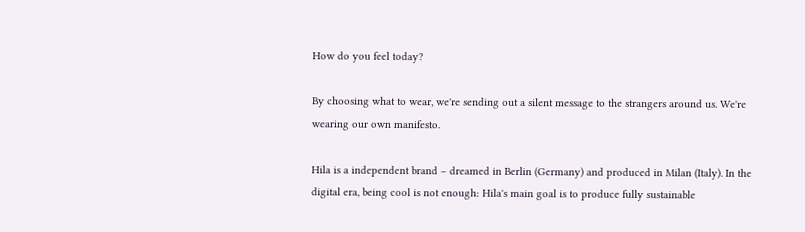How do you feel today?

By choosing what to wear, we're sending out a silent message to the strangers around us. We're wearing our own manifesto.

Hila is a independent brand – dreamed in Berlin (Germany) and produced in Milan (Italy). In the digital era, being cool is not enough: Hila's main goal is to produce fully sustainable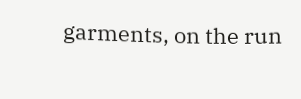garments, on the run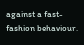against a fast-fashion behaviour.